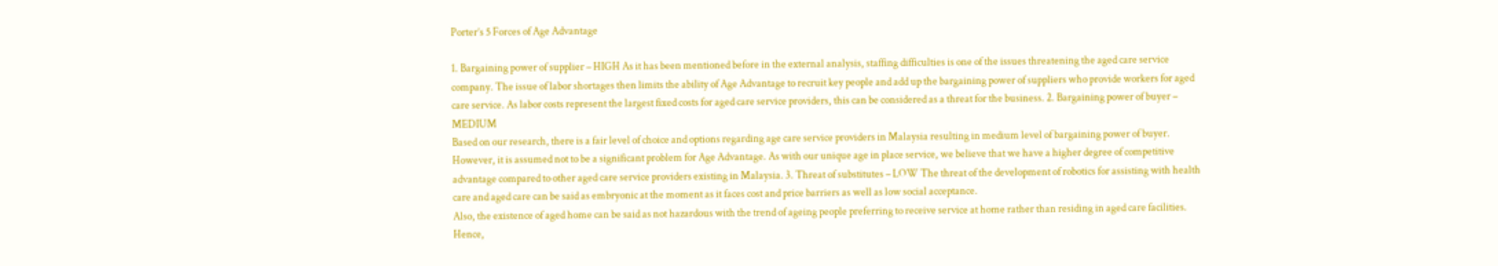Porter’s 5 Forces of Age Advantage

1. Bargaining power of supplier – HIGH As it has been mentioned before in the external analysis, staffing difficulties is one of the issues threatening the aged care service company. The issue of labor shortages then limits the ability of Age Advantage to recruit key people and add up the bargaining power of suppliers who provide workers for aged care service. As labor costs represent the largest fixed costs for aged care service providers, this can be considered as a threat for the business. 2. Bargaining power of buyer – MEDIUM
Based on our research, there is a fair level of choice and options regarding age care service providers in Malaysia resulting in medium level of bargaining power of buyer. However, it is assumed not to be a significant problem for Age Advantage. As with our unique age in place service, we believe that we have a higher degree of competitive advantage compared to other aged care service providers existing in Malaysia. 3. Threat of substitutes – LOW The threat of the development of robotics for assisting with health care and aged care can be said as embryonic at the moment as it faces cost and price barriers as well as low social acceptance.
Also, the existence of aged home can be said as not hazardous with the trend of ageing people preferring to receive service at home rather than residing in aged care facilities. Hence,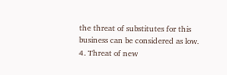the threat of substitutes for this business can be considered as low. 4. Threat of new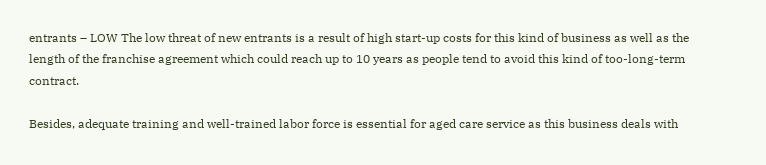entrants – LOW The low threat of new entrants is a result of high start-up costs for this kind of business as well as the length of the franchise agreement which could reach up to 10 years as people tend to avoid this kind of too-long-term contract.

Besides, adequate training and well-trained labor force is essential for aged care service as this business deals with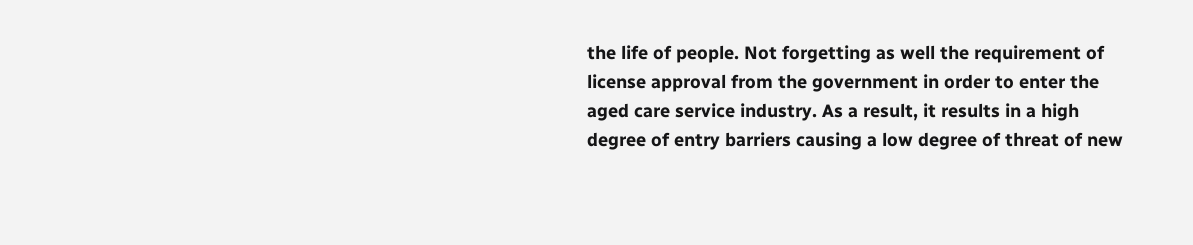the life of people. Not forgetting as well the requirement of license approval from the government in order to enter the aged care service industry. As a result, it results in a high degree of entry barriers causing a low degree of threat of new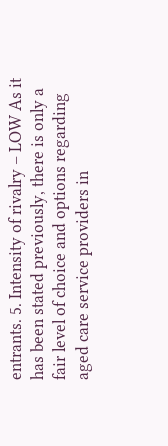entrants. 5. Intensity of rivalry – LOW As it has been stated previously, there is only a fair level of choice and options regarding aged care service providers in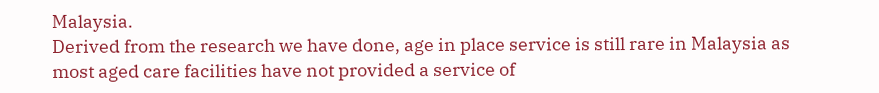Malaysia.
Derived from the research we have done, age in place service is still rare in Malaysia as most aged care facilities have not provided a service of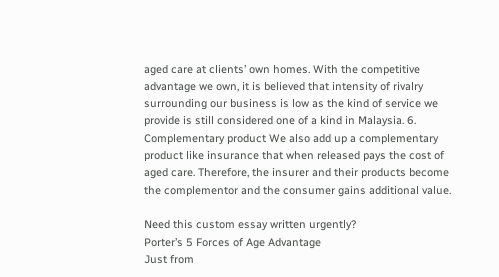aged care at clients’ own homes. With the competitive advantage we own, it is believed that intensity of rivalry surrounding our business is low as the kind of service we provide is still considered one of a kind in Malaysia. 6. Complementary product We also add up a complementary product like insurance that when released pays the cost of aged care. Therefore, the insurer and their products become the complementor and the consumer gains additional value.

Need this custom essay written urgently?
Porter’s 5 Forces of Age Advantage
Just from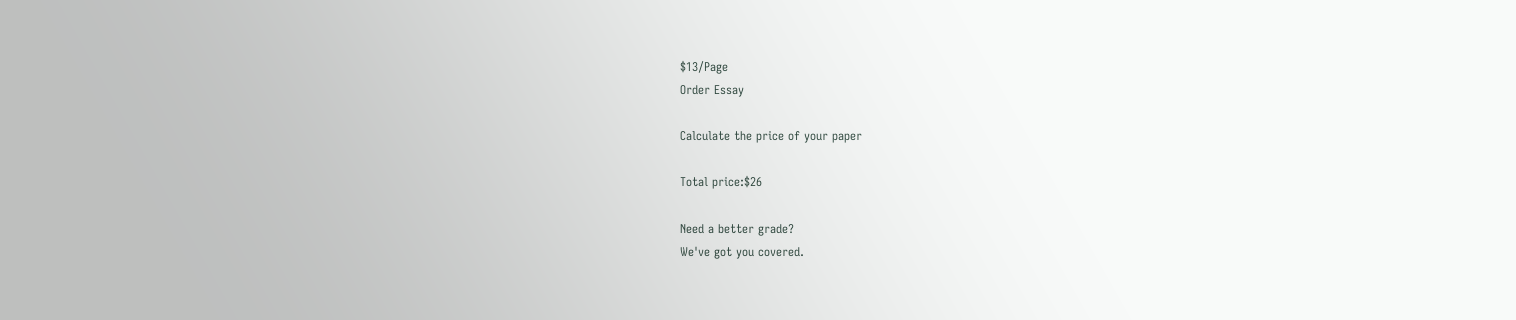$13/Page
Order Essay

Calculate the price of your paper

Total price:$26

Need a better grade?
We've got you covered.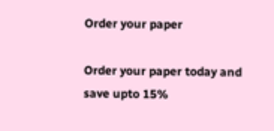Order your paper

Order your paper today and save upto 15%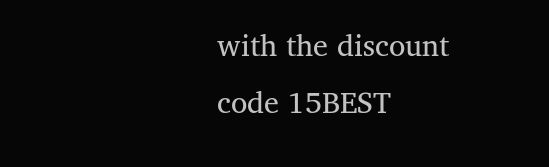with the discount code 15BEST